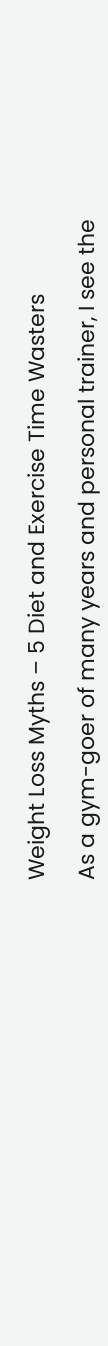Weight Loss Myths – 5 Diet and Exercise Time Wasters

As a gym-goer of many years and personal trainer, I see the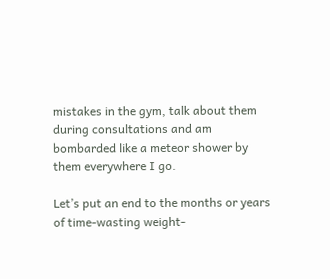mistakes in the gym, talk about them during consultations and am bombarded like a meteor shower by them everywhere I go.

Let’s put an end to the months or years of time-wasting weight-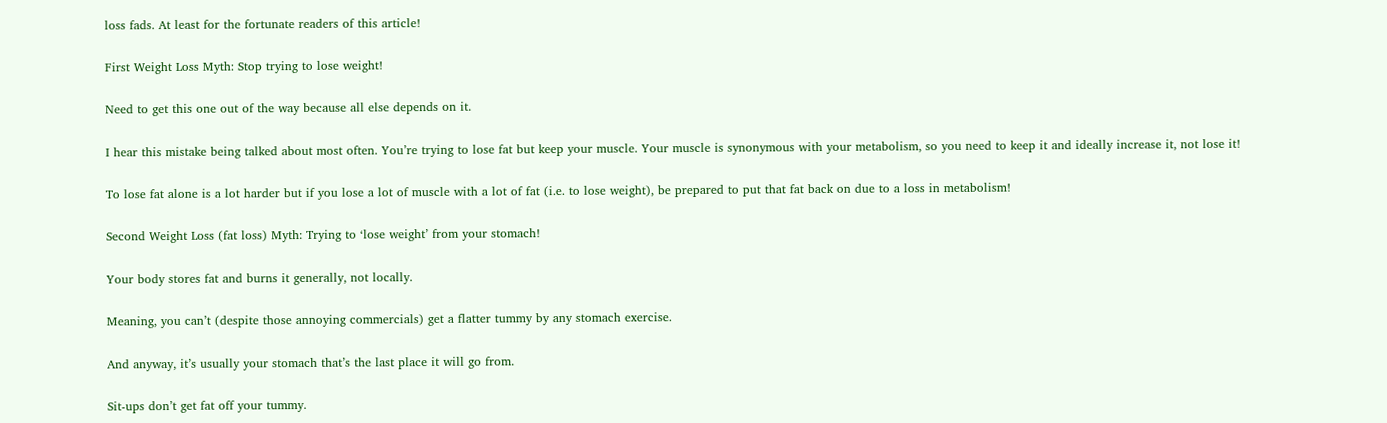loss fads. At least for the fortunate readers of this article!

First Weight Loss Myth: Stop trying to lose weight!

Need to get this one out of the way because all else depends on it.

I hear this mistake being talked about most often. You’re trying to lose fat but keep your muscle. Your muscle is synonymous with your metabolism, so you need to keep it and ideally increase it, not lose it!

To lose fat alone is a lot harder but if you lose a lot of muscle with a lot of fat (i.e. to lose weight), be prepared to put that fat back on due to a loss in metabolism!

Second Weight Loss (fat loss) Myth: Trying to ‘lose weight’ from your stomach!

Your body stores fat and burns it generally, not locally.

Meaning, you can’t (despite those annoying commercials) get a flatter tummy by any stomach exercise.

And anyway, it’s usually your stomach that’s the last place it will go from.

Sit-ups don’t get fat off your tummy.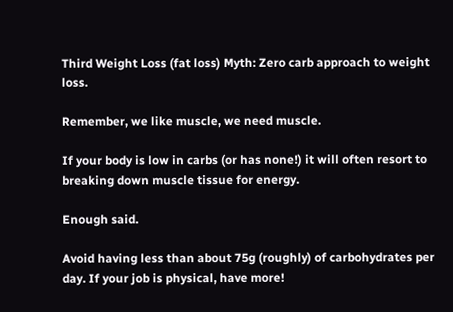Third Weight Loss (fat loss) Myth: Zero carb approach to weight loss.

Remember, we like muscle, we need muscle.

If your body is low in carbs (or has none!) it will often resort to breaking down muscle tissue for energy.

Enough said.

Avoid having less than about 75g (roughly) of carbohydrates per day. If your job is physical, have more!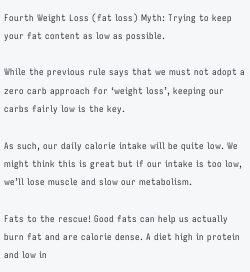Fourth Weight Loss (fat loss) Myth: Trying to keep your fat content as low as possible.

While the previous rule says that we must not adopt a zero carb approach for ‘weight loss’, keeping our carbs fairly low is the key.

As such, our daily calorie intake will be quite low. We might think this is great but if our intake is too low, we’ll lose muscle and slow our metabolism.

Fats to the rescue! Good fats can help us actually burn fat and are calorie dense. A diet high in protein and low in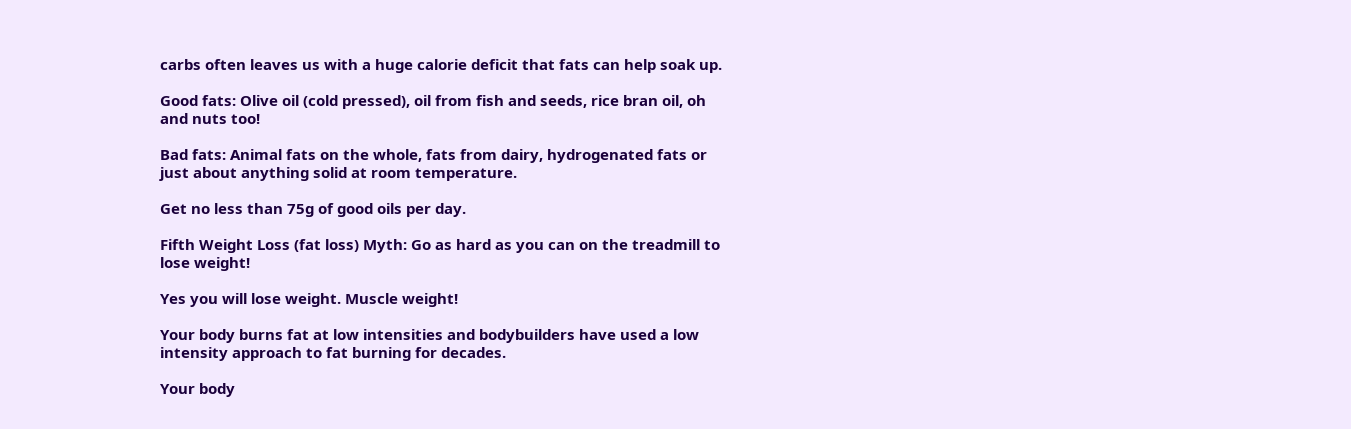carbs often leaves us with a huge calorie deficit that fats can help soak up.

Good fats: Olive oil (cold pressed), oil from fish and seeds, rice bran oil, oh and nuts too!

Bad fats: Animal fats on the whole, fats from dairy, hydrogenated fats or just about anything solid at room temperature.

Get no less than 75g of good oils per day.

Fifth Weight Loss (fat loss) Myth: Go as hard as you can on the treadmill to lose weight!

Yes you will lose weight. Muscle weight!

Your body burns fat at low intensities and bodybuilders have used a low intensity approach to fat burning for decades.

Your body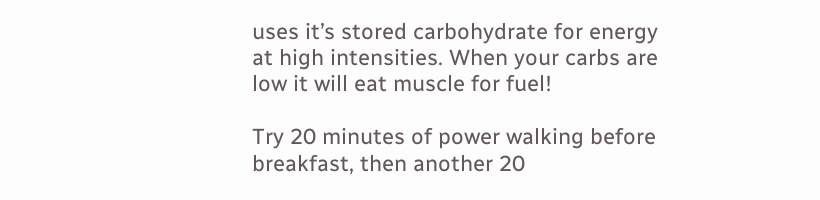uses it’s stored carbohydrate for energy at high intensities. When your carbs are low it will eat muscle for fuel!

Try 20 minutes of power walking before breakfast, then another 20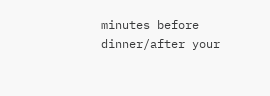minutes before dinner/after your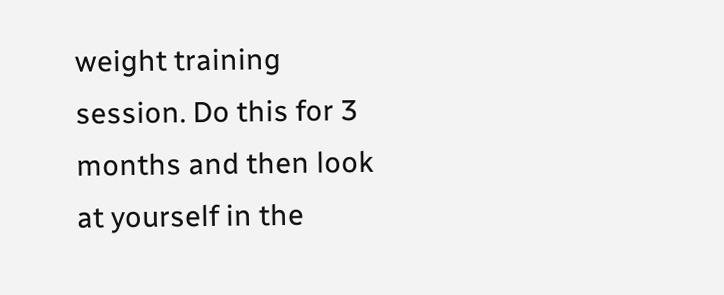weight training session. Do this for 3 months and then look at yourself in the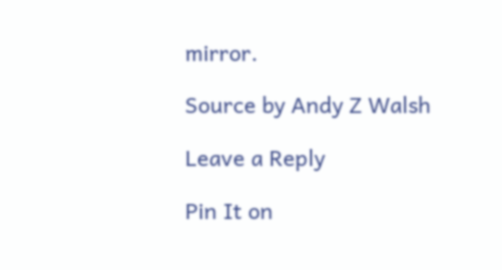mirror.

Source by Andy Z Walsh

Leave a Reply

Pin It on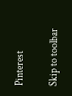Pinterest

Skip to toolbar